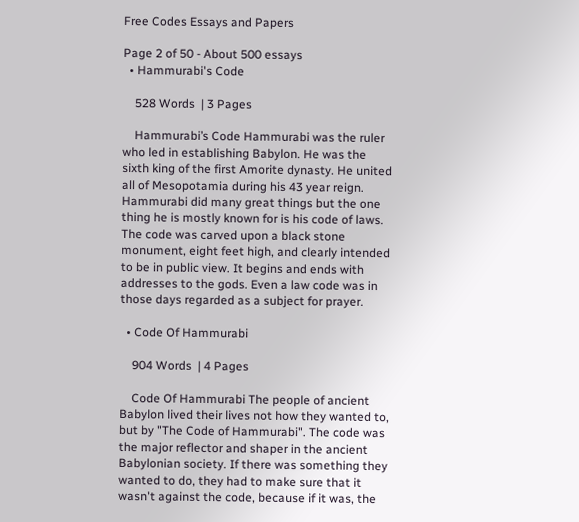Free Codes Essays and Papers

Page 2 of 50 - About 500 essays
  • Hammurabi's Code

    528 Words  | 3 Pages

    Hammurabi’s Code Hammurabi was the ruler who led in establishing Babylon. He was the sixth king of the first Amorite dynasty. He united all of Mesopotamia during his 43 year reign. Hammurabi did many great things but the one thing he is mostly known for is his code of laws. The code was carved upon a black stone monument, eight feet high, and clearly intended to be in public view. It begins and ends with addresses to the gods. Even a law code was in those days regarded as a subject for prayer.

  • Code Of Hammurabi

    904 Words  | 4 Pages

    Code Of Hammurabi The people of ancient Babylon lived their lives not how they wanted to, but by "The Code of Hammurabi". The code was the major reflector and shaper in the ancient Babylonian society. If there was something they wanted to do, they had to make sure that it wasn't against the code, because if it was, the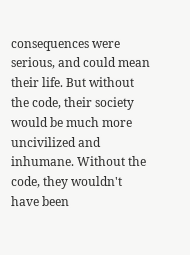consequences were serious, and could mean their life. But without the code, their society would be much more uncivilized and inhumane. Without the code, they wouldn't have been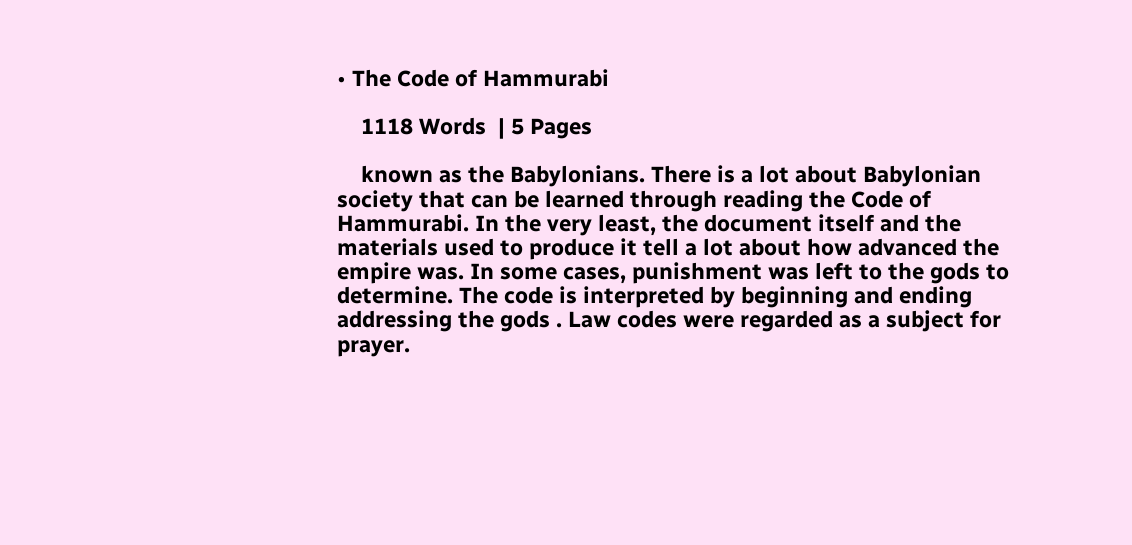• The Code of Hammurabi

    1118 Words  | 5 Pages

    known as the Babylonians. There is a lot about Babylonian society that can be learned through reading the Code of Hammurabi. In the very least, the document itself and the materials used to produce it tell a lot about how advanced the empire was. In some cases, punishment was left to the gods to determine. The code is interpreted by beginning and ending addressing the gods . Law codes were regarded as a subject for prayer.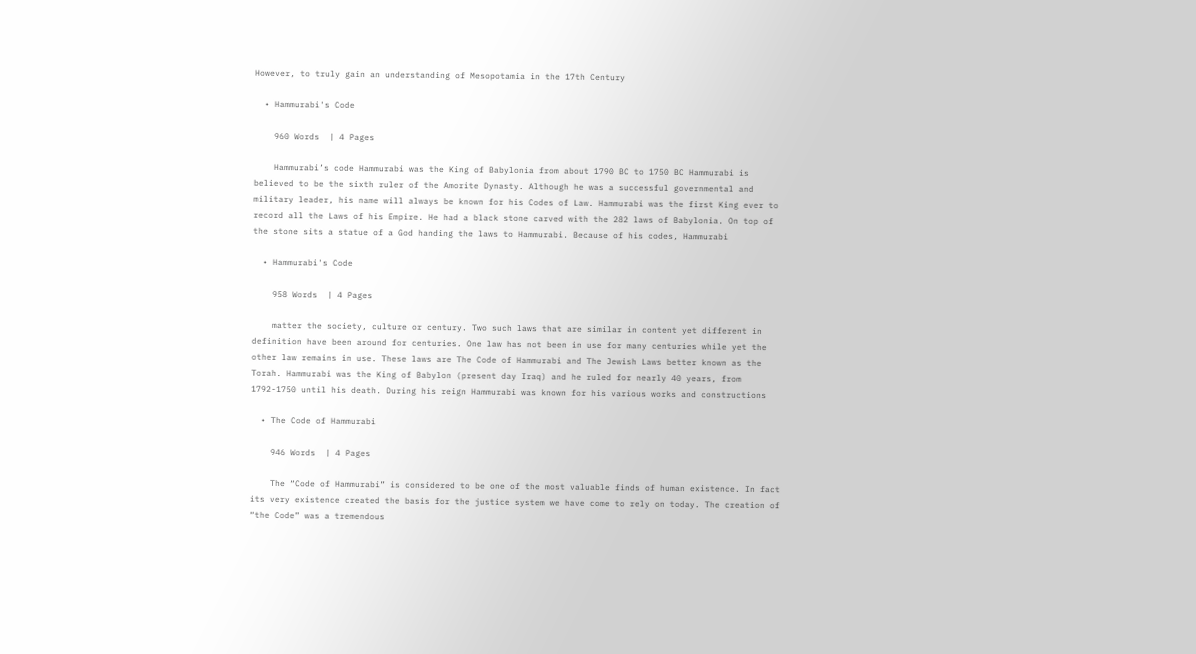However, to truly gain an understanding of Mesopotamia in the 17th Century

  • Hammurabi's Code

    960 Words  | 4 Pages

    Hammurabi’s code Hammurabi was the King of Babylonia from about 1790 BC to 1750 BC Hammurabi is believed to be the sixth ruler of the Amorite Dynasty. Although he was a successful governmental and military leader, his name will always be known for his Codes of Law. Hammurabi was the first King ever to record all the Laws of his Empire. He had a black stone carved with the 282 laws of Babylonia. On top of the stone sits a statue of a God handing the laws to Hammurabi. Because of his codes, Hammurabi

  • Hammurabi's Code

    958 Words  | 4 Pages

    matter the society, culture or century. Two such laws that are similar in content yet different in definition have been around for centuries. One law has not been in use for many centuries while yet the other law remains in use. These laws are The Code of Hammurabi and The Jewish Laws better known as the Torah. Hammurabi was the King of Babylon (present day Iraq) and he ruled for nearly 40 years, from 1792-1750 until his death. During his reign Hammurabi was known for his various works and constructions

  • The Code of Hammurabi

    946 Words  | 4 Pages

    The “Code of Hammurabi” is considered to be one of the most valuable finds of human existence. In fact its very existence created the basis for the justice system we have come to rely on today. The creation of “the Code” was a tremendous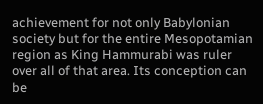achievement for not only Babylonian society but for the entire Mesopotamian region as King Hammurabi was ruler over all of that area. Its conception can be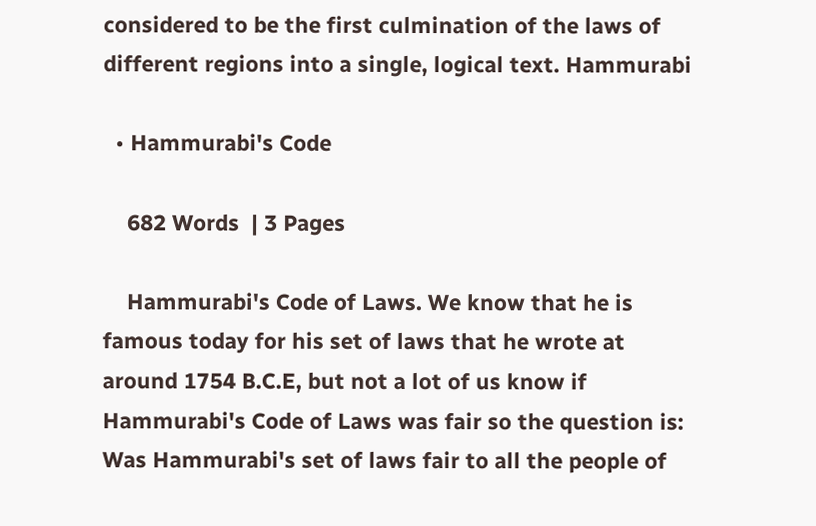considered to be the first culmination of the laws of different regions into a single, logical text. Hammurabi

  • Hammurabi's Code

    682 Words  | 3 Pages

    Hammurabi's Code of Laws. We know that he is famous today for his set of laws that he wrote at around 1754 B.C.E, but not a lot of us know if Hammurabi's Code of Laws was fair so the question is: Was Hammurabi's set of laws fair to all the people of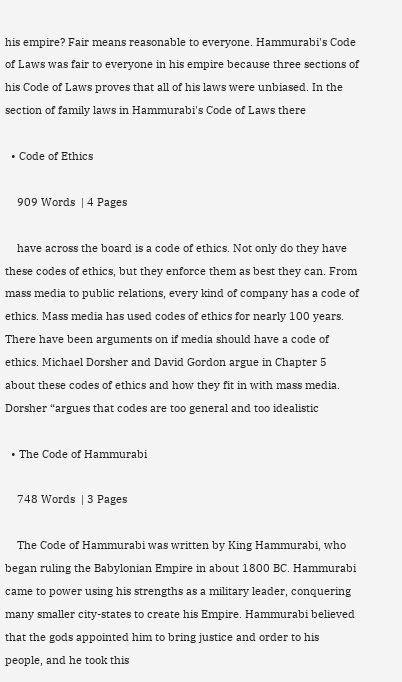his empire? Fair means reasonable to everyone. Hammurabi's Code of Laws was fair to everyone in his empire because three sections of his Code of Laws proves that all of his laws were unbiased. In the section of family laws in Hammurabi's Code of Laws there

  • Code of Ethics

    909 Words  | 4 Pages

    have across the board is a code of ethics. Not only do they have these codes of ethics, but they enforce them as best they can. From mass media to public relations, every kind of company has a code of ethics. Mass media has used codes of ethics for nearly 100 years. There have been arguments on if media should have a code of ethics. Michael Dorsher and David Gordon argue in Chapter 5 about these codes of ethics and how they fit in with mass media. Dorsher “argues that codes are too general and too idealistic

  • The Code of Hammurabi

    748 Words  | 3 Pages

    The Code of Hammurabi was written by King Hammurabi, who began ruling the Babylonian Empire in about 1800 BC. Hammurabi came to power using his strengths as a military leader, conquering many smaller city-states to create his Empire. Hammurabi believed that the gods appointed him to bring justice and order to his people, and he took this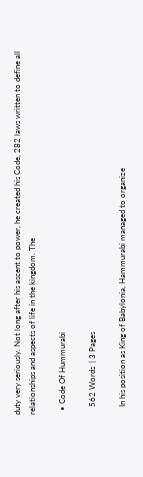duty very seriously. Not long after his ascent to power, he created his Code, 282 laws written to define all relationships and aspects of life in the kingdom. The

  • Code Of Hummurabi

    562 Words  | 3 Pages

    In his position as King of Babylonia, Hammurabi managed to organize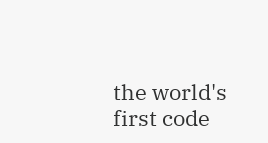the world's first code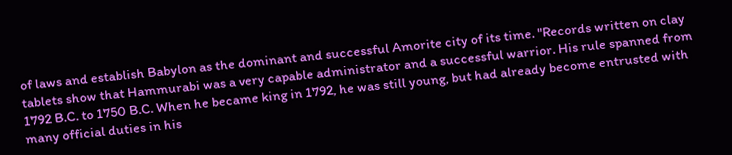of laws and establish Babylon as the dominant and successful Amorite city of its time. "Records written on clay tablets show that Hammurabi was a very capable administrator and a successful warrior. His rule spanned from 1792 B.C. to 1750 B.C. When he became king in 1792, he was still young, but had already become entrusted with many official duties in his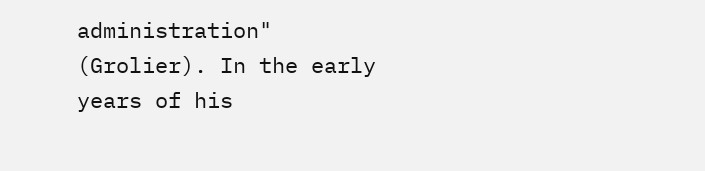administration" (Grolier). In the early years of his